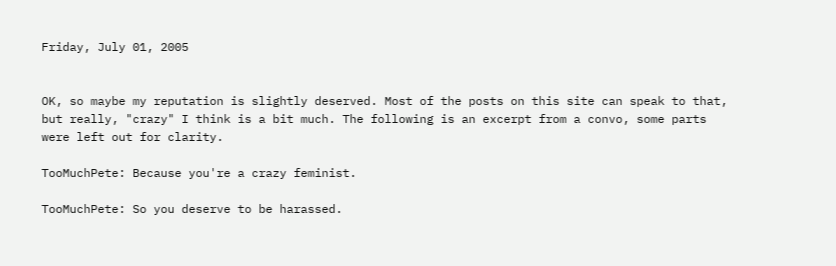Friday, July 01, 2005


OK, so maybe my reputation is slightly deserved. Most of the posts on this site can speak to that, but really, "crazy" I think is a bit much. The following is an excerpt from a convo, some parts were left out for clarity.

TooMuchPete: Because you're a crazy feminist.

TooMuchPete: So you deserve to be harassed.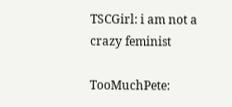TSCGirl: i am not a crazy feminist

TooMuchPete: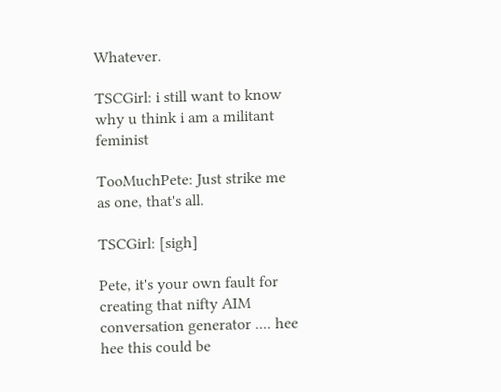Whatever.

TSCGirl: i still want to know why u think i am a militant feminist

TooMuchPete: Just strike me as one, that's all.

TSCGirl: [sigh]

Pete, it's your own fault for creating that nifty AIM conversation generator .... hee hee this could be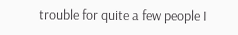trouble for quite a few people I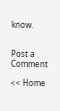know.


Post a Comment

<< Home